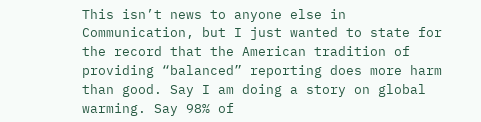This isn’t news to anyone else in Communication, but I just wanted to state for the record that the American tradition of providing “balanced” reporting does more harm than good. Say I am doing a story on global warming. Say 98% of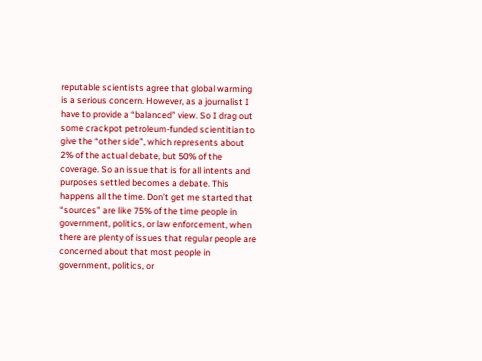reputable scientists agree that global warming is a serious concern. However, as a journalist I have to provide a “balanced” view. So I drag out some crackpot petroleum-funded scientitian to give the “other side”, which represents about 2% of the actual debate, but 50% of the coverage. So an issue that is for all intents and purposes settled becomes a debate. This happens all the time. Don’t get me started that “sources” are like 75% of the time people in government, politics, or law enforcement, when there are plenty of issues that regular people are concerned about that most people in government, politics, or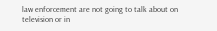law enforcement are not going to talk about on television or in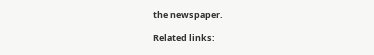the newspaper.

Related links: